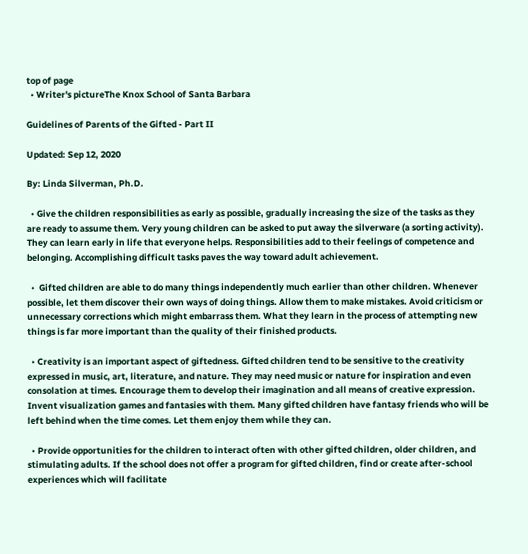top of page
  • Writer's pictureThe Knox School of Santa Barbara

Guidelines of Parents of the Gifted - Part II

Updated: Sep 12, 2020

By: Linda Silverman, Ph.D.

  • Give the children responsibilities as early as possible, gradually increasing the size of the tasks as they are ready to assume them. Very young children can be asked to put away the silverware (a sorting activity). They can learn early in life that everyone helps. Responsibilities add to their feelings of competence and belonging. Accomplishing difficult tasks paves the way toward adult achievement.

  •  Gifted children are able to do many things independently much earlier than other children. Whenever possible, let them discover their own ways of doing things. Allow them to make mistakes. Avoid criticism or unnecessary corrections which might embarrass them. What they learn in the process of attempting new things is far more important than the quality of their finished products.

  • Creativity is an important aspect of giftedness. Gifted children tend to be sensitive to the creativity expressed in music, art, literature, and nature. They may need music or nature for inspiration and even consolation at times. Encourage them to develop their imagination and all means of creative expression. Invent visualization games and fantasies with them. Many gifted children have fantasy friends who will be left behind when the time comes. Let them enjoy them while they can.

  • Provide opportunities for the children to interact often with other gifted children, older children, and stimulating adults. If the school does not offer a program for gifted children, find or create after-school experiences which will facilitate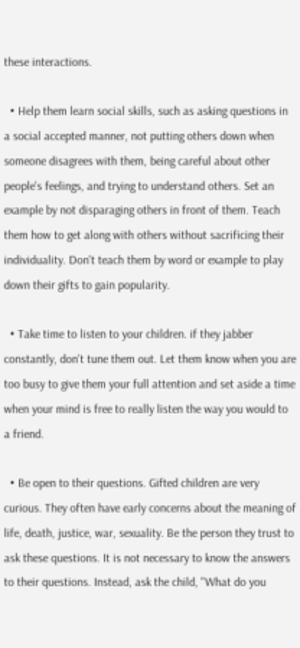these interactions.

  • Help them learn social skills, such as asking questions in a social accepted manner, not putting others down when someone disagrees with them, being careful about other people's feelings, and trying to understand others. Set an example by not disparaging others in front of them. Teach them how to get along with others without sacrificing their individuality. Don't teach them by word or example to play down their gifts to gain popularity.

  • Take time to listen to your children. if they jabber constantly, don't tune them out. Let them know when you are too busy to give them your full attention and set aside a time when your mind is free to really listen the way you would to a friend.

  • Be open to their questions. Gifted children are very curious. They often have early concerns about the meaning of life, death, justice, war, sexuality. Be the person they trust to ask these questions. It is not necessary to know the answers to their questions. Instead, ask the child, "What do you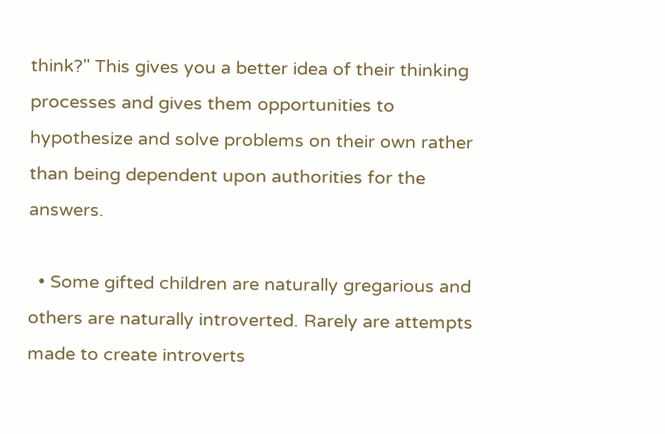think?" This gives you a better idea of their thinking processes and gives them opportunities to hypothesize and solve problems on their own rather than being dependent upon authorities for the answers.

  • Some gifted children are naturally gregarious and others are naturally introverted. Rarely are attempts made to create introverts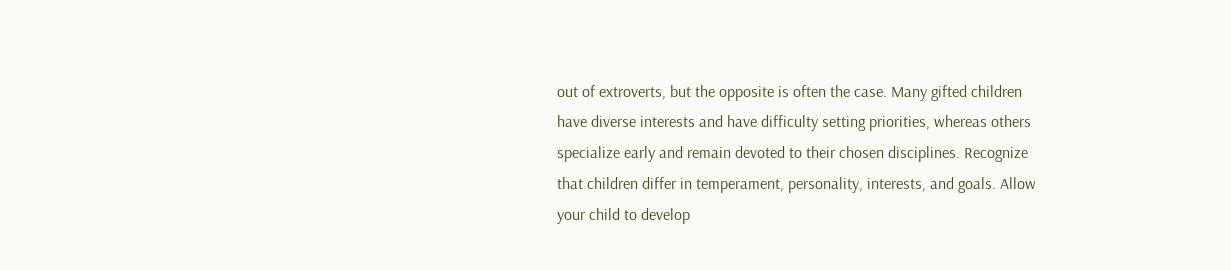out of extroverts, but the opposite is often the case. Many gifted children have diverse interests and have difficulty setting priorities, whereas others specialize early and remain devoted to their chosen disciplines. Recognize that children differ in temperament, personality, interests, and goals. Allow your child to develop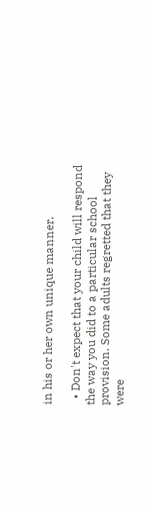in his or her own unique manner.

  • Don't expect that your child will respond the way you did to a particular school provision. Some adults regretted that they were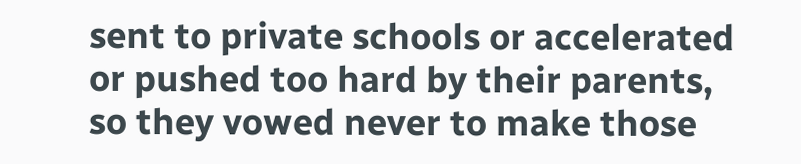sent to private schools or accelerated or pushed too hard by their parents, so they vowed never to make those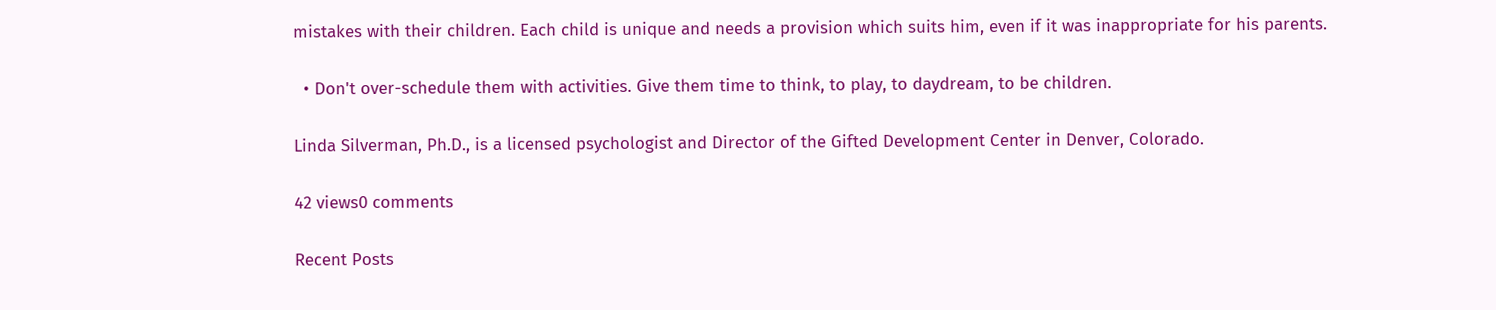mistakes with their children. Each child is unique and needs a provision which suits him, even if it was inappropriate for his parents.

  • Don't over-schedule them with activities. Give them time to think, to play, to daydream, to be children.

Linda Silverman, Ph.D., is a licensed psychologist and Director of the Gifted Development Center in Denver, Colorado.

42 views0 comments

Recent Posts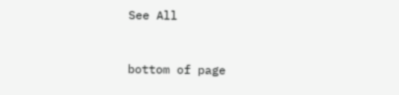See All


bottom of page